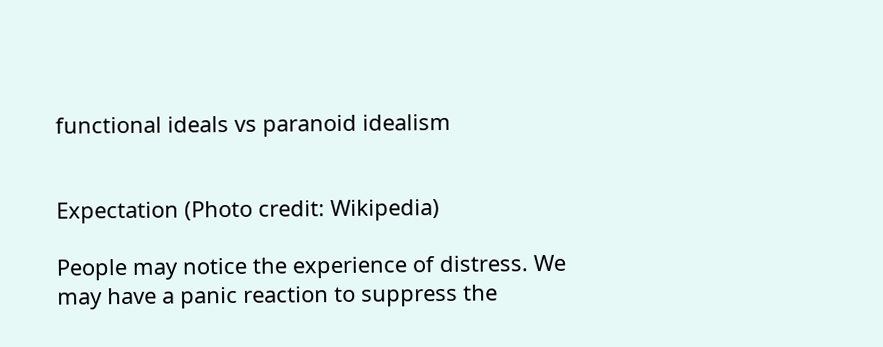functional ideals vs paranoid idealism


Expectation (Photo credit: Wikipedia)

People may notice the experience of distress. We may have a panic reaction to suppress the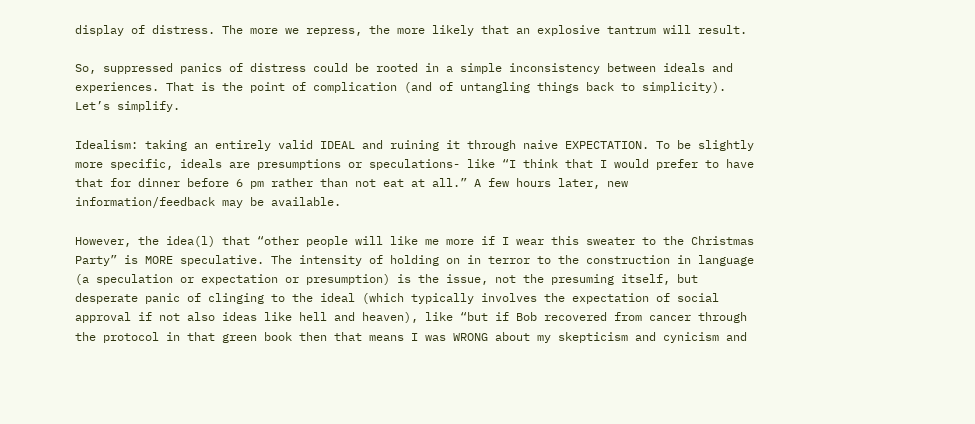display of distress. The more we repress, the more likely that an explosive tantrum will result.

So, suppressed panics of distress could be rooted in a simple inconsistency between ideals and experiences. That is the point of complication (and of untangling things back to simplicity). Let’s simplify.

Idealism: taking an entirely valid IDEAL and ruining it through naive EXPECTATION. To be slightly more specific, ideals are presumptions or speculations- like “I think that I would prefer to have that for dinner before 6 pm rather than not eat at all.” A few hours later, new information/feedback may be available.

However, the idea(l) that “other people will like me more if I wear this sweater to the Christmas Party” is MORE speculative. The intensity of holding on in terror to the construction in language (a speculation or expectation or presumption) is the issue, not the presuming itself, but desperate panic of clinging to the ideal (which typically involves the expectation of social approval if not also ideas like hell and heaven), like “but if Bob recovered from cancer through the protocol in that green book then that means I was WRONG about my skepticism and cynicism and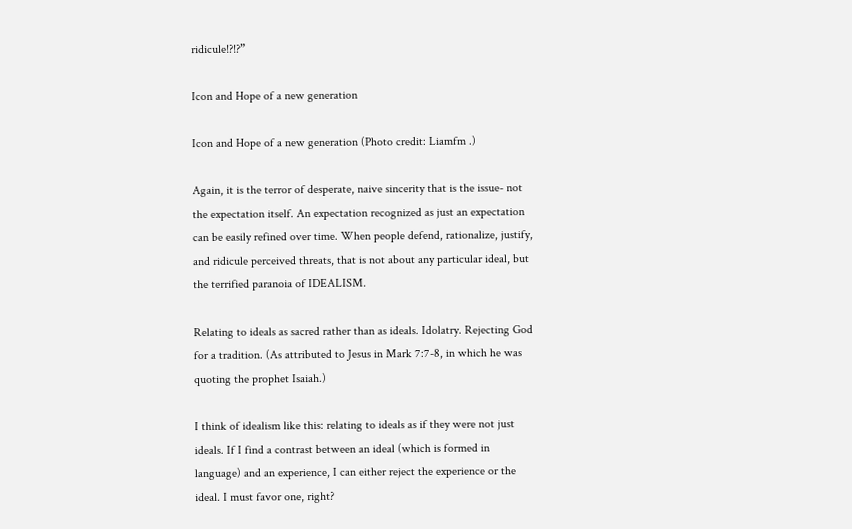ridicule!?!?”

Icon and Hope of a new generation

Icon and Hope of a new generation (Photo credit: Liamfm .)

Again, it is the terror of desperate, naive sincerity that is the issue- not the expectation itself. An expectation recognized as just an expectation can be easily refined over time. When people defend, rationalize, justify, and ridicule perceived threats, that is not about any particular ideal, but the terrified paranoia of IDEALISM.

Relating to ideals as sacred rather than as ideals. Idolatry. Rejecting God for a tradition. (As attributed to Jesus in Mark 7:7-8, in which he was quoting the prophet Isaiah.)

I think of idealism like this: relating to ideals as if they were not just ideals. If I find a contrast between an ideal (which is formed in language) and an experience, I can either reject the experience or the ideal. I must favor one, right?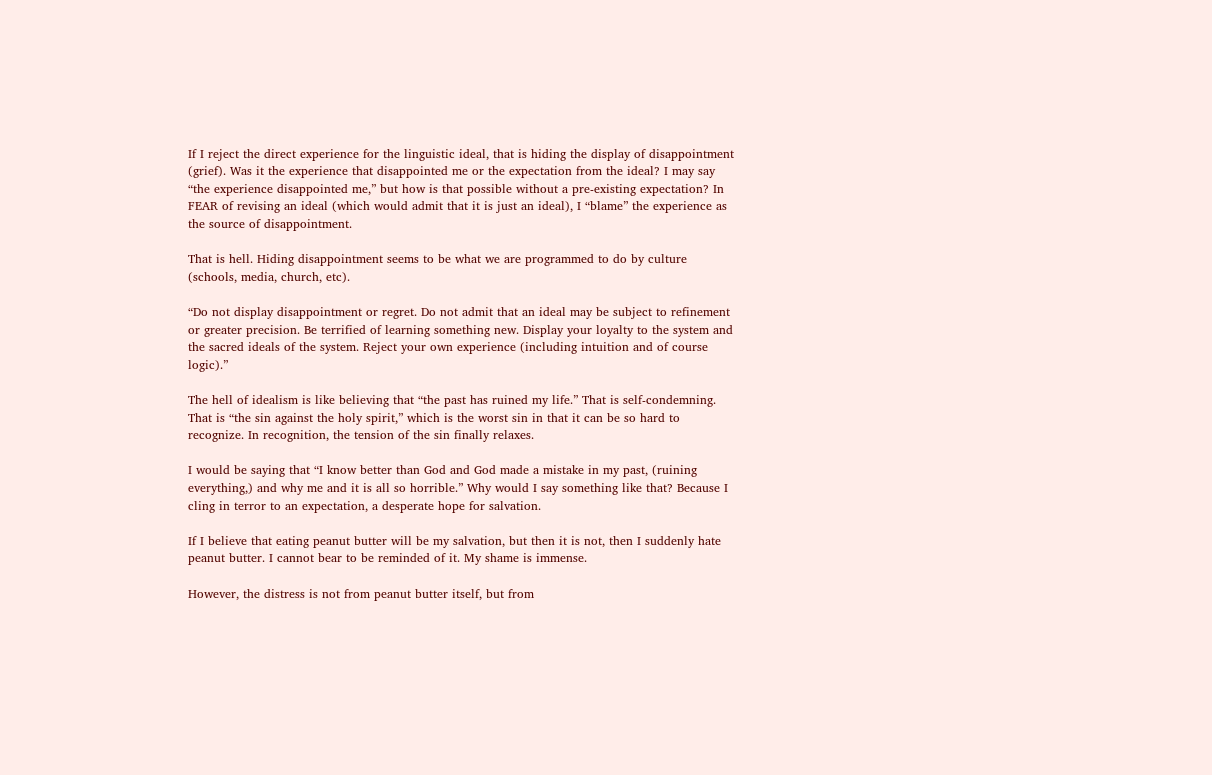If I reject the direct experience for the linguistic ideal, that is hiding the display of disappointment (grief). Was it the experience that disappointed me or the expectation from the ideal? I may say “the experience disappointed me,” but how is that possible without a pre-existing expectation? In FEAR of revising an ideal (which would admit that it is just an ideal), I “blame” the experience as the source of disappointment.

That is hell. Hiding disappointment seems to be what we are programmed to do by culture (schools, media, church, etc).

“Do not display disappointment or regret. Do not admit that an ideal may be subject to refinement or greater precision. Be terrified of learning something new. Display your loyalty to the system and the sacred ideals of the system. Reject your own experience (including intuition and of course logic).”

The hell of idealism is like believing that “the past has ruined my life.” That is self-condemning. That is “the sin against the holy spirit,” which is the worst sin in that it can be so hard to recognize. In recognition, the tension of the sin finally relaxes.

I would be saying that “I know better than God and God made a mistake in my past, (ruining everything,) and why me and it is all so horrible.” Why would I say something like that? Because I cling in terror to an expectation, a desperate hope for salvation.

If I believe that eating peanut butter will be my salvation, but then it is not, then I suddenly hate peanut butter. I cannot bear to be reminded of it. My shame is immense.

However, the distress is not from peanut butter itself, but from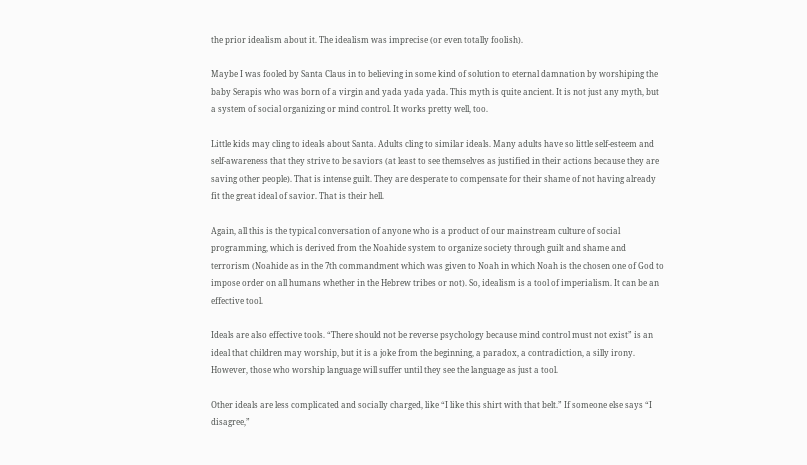the prior idealism about it. The idealism was imprecise (or even totally foolish).

Maybe I was fooled by Santa Claus in to believing in some kind of solution to eternal damnation by worshiping the baby Serapis who was born of a virgin and yada yada yada. This myth is quite ancient. It is not just any myth, but a system of social organizing or mind control. It works pretty well, too.

Little kids may cling to ideals about Santa. Adults cling to similar ideals. Many adults have so little self-esteem and self-awareness that they strive to be saviors (at least to see themselves as justified in their actions because they are saving other people). That is intense guilt. They are desperate to compensate for their shame of not having already fit the great ideal of savior. That is their hell.

Again, all this is the typical conversation of anyone who is a product of our mainstream culture of social programming, which is derived from the Noahide system to organize society through guilt and shame and terrorism (Noahide as in the 7th commandment which was given to Noah in which Noah is the chosen one of God to impose order on all humans whether in the Hebrew tribes or not). So, idealism is a tool of imperialism. It can be an effective tool.

Ideals are also effective tools. “There should not be reverse psychology because mind control must not exist” is an ideal that children may worship, but it is a joke from the beginning, a paradox, a contradiction, a silly irony. However, those who worship language will suffer until they see the language as just a tool.

Other ideals are less complicated and socially charged, like “I like this shirt with that belt.” If someone else says “I disagree,”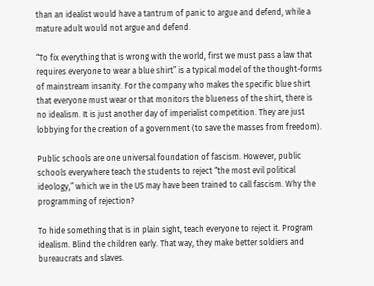than an idealist would have a tantrum of panic to argue and defend, while a mature adult would not argue and defend.

“To fix everything that is wrong with the world, first we must pass a law that requires everyone to wear a blue shirt” is a typical model of the thought-forms of mainstream insanity. For the company who makes the specific blue shirt that everyone must wear or that monitors the blueness of the shirt, there is no idealism. It is just another day of imperialist competition. They are just lobbying for the creation of a government (to save the masses from freedom).

Public schools are one universal foundation of fascism. However, public schools everywhere teach the students to reject “the most evil political ideology,” which we in the US may have been trained to call fascism. Why the programming of rejection?

To hide something that is in plain sight, teach everyone to reject it. Program idealism. Blind the children early. That way, they make better soldiers and bureaucrats and slaves.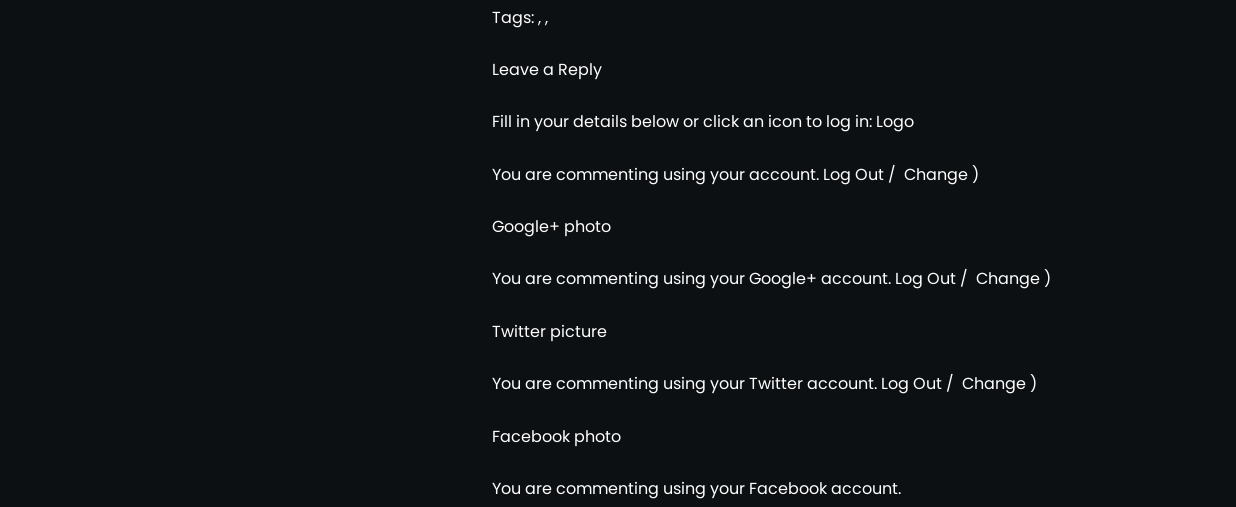Tags: , ,

Leave a Reply

Fill in your details below or click an icon to log in: Logo

You are commenting using your account. Log Out /  Change )

Google+ photo

You are commenting using your Google+ account. Log Out /  Change )

Twitter picture

You are commenting using your Twitter account. Log Out /  Change )

Facebook photo

You are commenting using your Facebook account.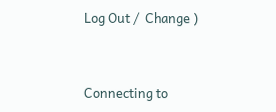Log Out /  Change )


Connecting to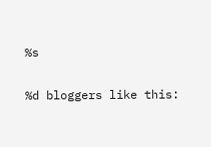%s

%d bloggers like this: